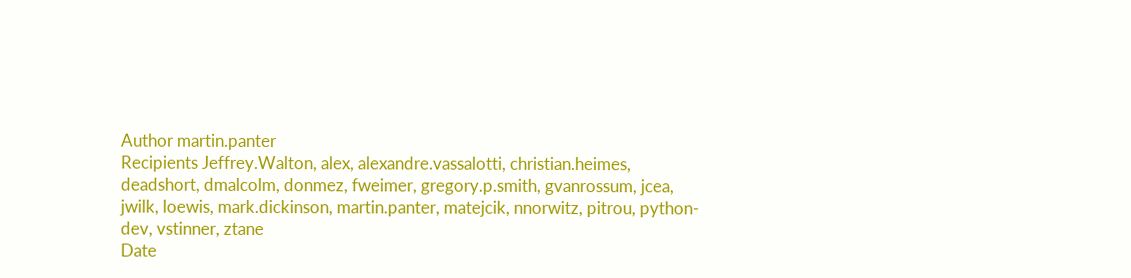Author martin.panter
Recipients Jeffrey.Walton, alex, alexandre.vassalotti, christian.heimes, deadshort, dmalcolm, donmez, fweimer, gregory.p.smith, gvanrossum, jcea, jwilk, loewis, mark.dickinson, martin.panter, matejcik, nnorwitz, pitrou, python-dev, vstinner, ztane
Date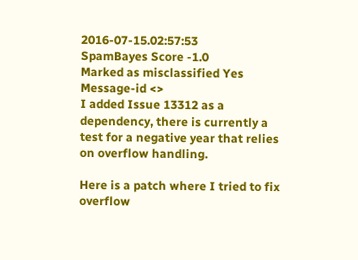2016-07-15.02:57:53
SpamBayes Score -1.0
Marked as misclassified Yes
Message-id <>
I added Issue 13312 as a dependency, there is currently a test for a negative year that relies on overflow handling.

Here is a patch where I tried to fix overflow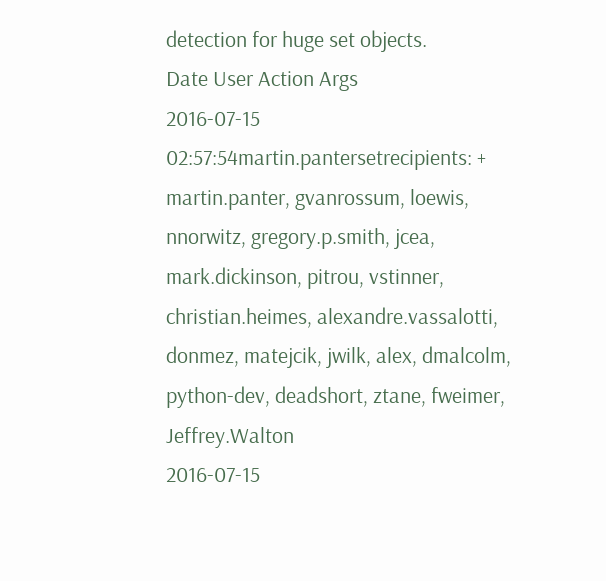detection for huge set objects.
Date User Action Args
2016-07-15 02:57:54martin.pantersetrecipients: + martin.panter, gvanrossum, loewis, nnorwitz, gregory.p.smith, jcea, mark.dickinson, pitrou, vstinner, christian.heimes, alexandre.vassalotti, donmez, matejcik, jwilk, alex, dmalcolm, python-dev, deadshort, ztane, fweimer, Jeffrey.Walton
2016-07-15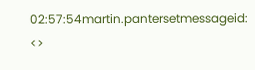02:57:54martin.pantersetmessageid: <>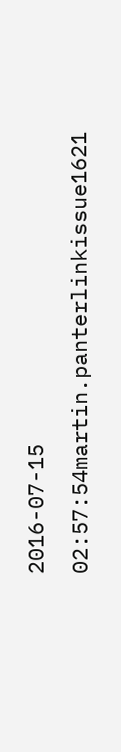2016-07-15 02:57:54martin.panterlinkissue1621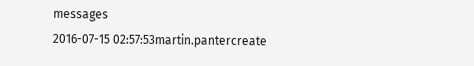messages
2016-07-15 02:57:53martin.pantercreate